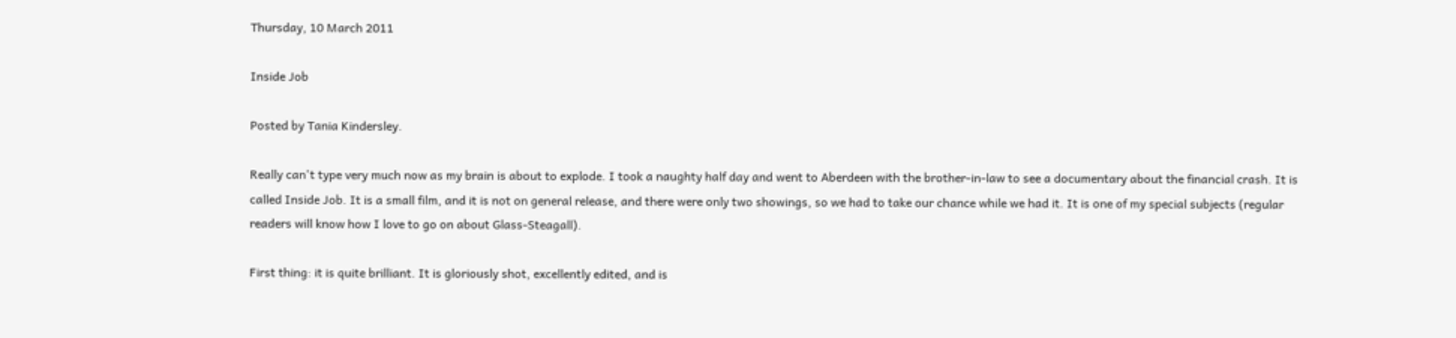Thursday, 10 March 2011

Inside Job

Posted by Tania Kindersley.

Really can't type very much now as my brain is about to explode. I took a naughty half day and went to Aberdeen with the brother-in-law to see a documentary about the financial crash. It is called Inside Job. It is a small film, and it is not on general release, and there were only two showings, so we had to take our chance while we had it. It is one of my special subjects (regular readers will know how I love to go on about Glass-Steagall).

First thing: it is quite brilliant. It is gloriously shot, excellently edited, and is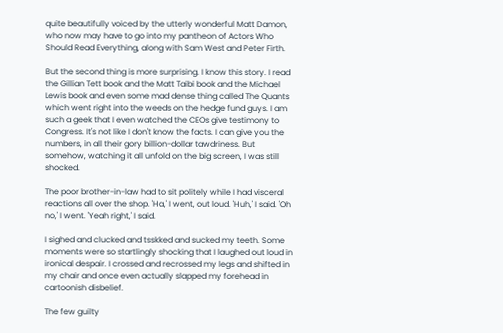quite beautifully voiced by the utterly wonderful Matt Damon, who now may have to go into my pantheon of Actors Who Should Read Everything, along with Sam West and Peter Firth.

But the second thing is more surprising. I know this story. I read the Gillian Tett book and the Matt Taibi book and the Michael Lewis book and even some mad dense thing called The Quants which went right into the weeds on the hedge fund guys. I am such a geek that I even watched the CEOs give testimony to Congress. It's not like I don't know the facts. I can give you the numbers, in all their gory billion-dollar tawdriness. But somehow, watching it all unfold on the big screen, I was still shocked.

The poor brother-in-law had to sit politely while I had visceral reactions all over the shop. 'Ha,' I went, out loud. 'Huh,' I said. 'Oh no,' I went. 'Yeah right,' I said.

I sighed and clucked and tsskked and sucked my teeth. Some moments were so startlingly shocking that I laughed out loud in ironical despair. I crossed and recrossed my legs and shifted in my chair and once even actually slapped my forehead in cartoonish disbelief.

The few guilty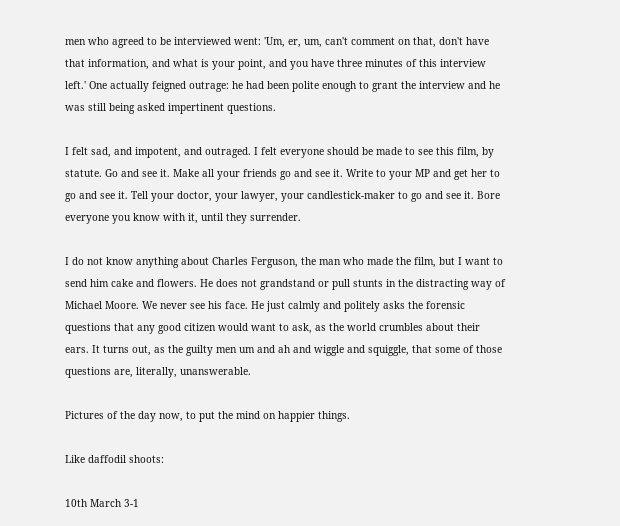men who agreed to be interviewed went: 'Um, er, um, can't comment on that, don't have that information, and what is your point, and you have three minutes of this interview left.' One actually feigned outrage: he had been polite enough to grant the interview and he was still being asked impertinent questions.

I felt sad, and impotent, and outraged. I felt everyone should be made to see this film, by statute. Go and see it. Make all your friends go and see it. Write to your MP and get her to go and see it. Tell your doctor, your lawyer, your candlestick-maker to go and see it. Bore everyone you know with it, until they surrender.

I do not know anything about Charles Ferguson, the man who made the film, but I want to send him cake and flowers. He does not grandstand or pull stunts in the distracting way of Michael Moore. We never see his face. He just calmly and politely asks the forensic questions that any good citizen would want to ask, as the world crumbles about their ears. It turns out, as the guilty men um and ah and wiggle and squiggle, that some of those questions are, literally, unanswerable.

Pictures of the day now, to put the mind on happier things.

Like daffodil shoots:

10th March 3-1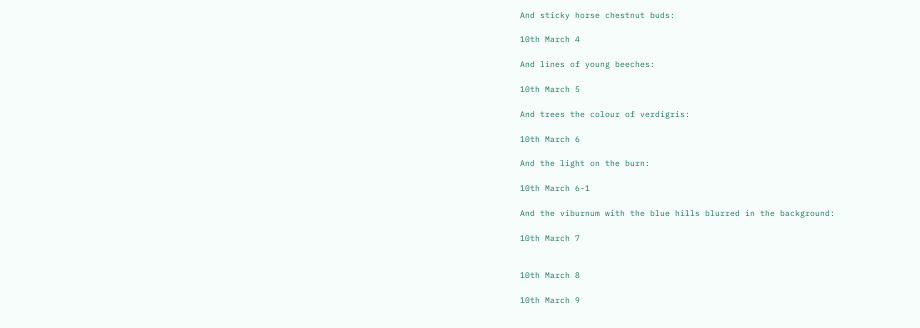And sticky horse chestnut buds:

10th March 4

And lines of young beeches:

10th March 5

And trees the colour of verdigris:

10th March 6

And the light on the burn:

10th March 6-1

And the viburnum with the blue hills blurred in the background:

10th March 7


10th March 8

10th March 9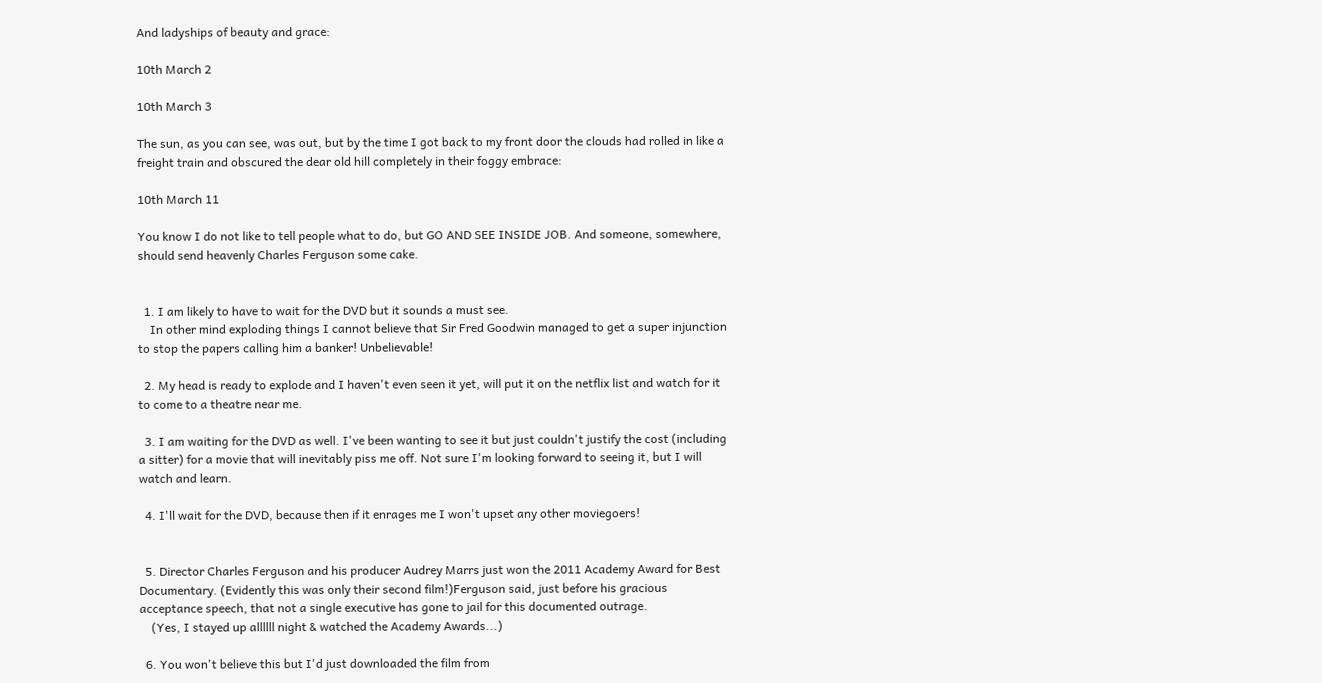And ladyships of beauty and grace:

10th March 2

10th March 3

The sun, as you can see, was out, but by the time I got back to my front door the clouds had rolled in like a freight train and obscured the dear old hill completely in their foggy embrace:

10th March 11

You know I do not like to tell people what to do, but GO AND SEE INSIDE JOB. And someone, somewhere, should send heavenly Charles Ferguson some cake.


  1. I am likely to have to wait for the DVD but it sounds a must see.
    In other mind exploding things I cannot believe that Sir Fred Goodwin managed to get a super injunction to stop the papers calling him a banker! Unbelievable!

  2. My head is ready to explode and I haven't even seen it yet, will put it on the netflix list and watch for it to come to a theatre near me.

  3. I am waiting for the DVD as well. I've been wanting to see it but just couldn't justify the cost (including a sitter) for a movie that will inevitably piss me off. Not sure I'm looking forward to seeing it, but I will watch and learn.

  4. I'll wait for the DVD, because then if it enrages me I won't upset any other moviegoers!


  5. Director Charles Ferguson and his producer Audrey Marrs just won the 2011 Academy Award for Best Documentary. (Evidently this was only their second film!)Ferguson said, just before his gracious acceptance speech, that not a single executive has gone to jail for this documented outrage.
    (Yes, I stayed up allllll night & watched the Academy Awards...)

  6. You won't believe this but I'd just downloaded the film from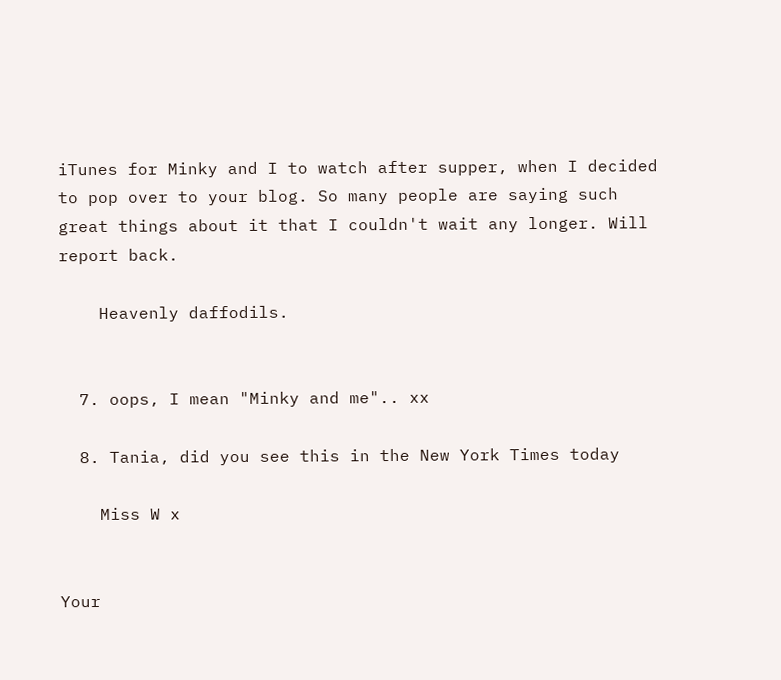iTunes for Minky and I to watch after supper, when I decided to pop over to your blog. So many people are saying such great things about it that I couldn't wait any longer. Will report back.

    Heavenly daffodils.


  7. oops, I mean "Minky and me".. xx

  8. Tania, did you see this in the New York Times today

    Miss W x


Your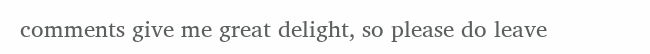comments give me great delight, so please do leave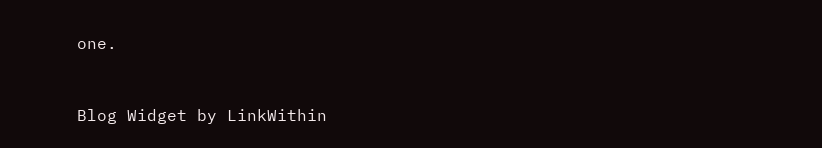one.


Blog Widget by LinkWithin